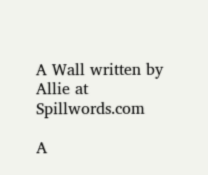A Wall written by Allie at Spillwords.com

A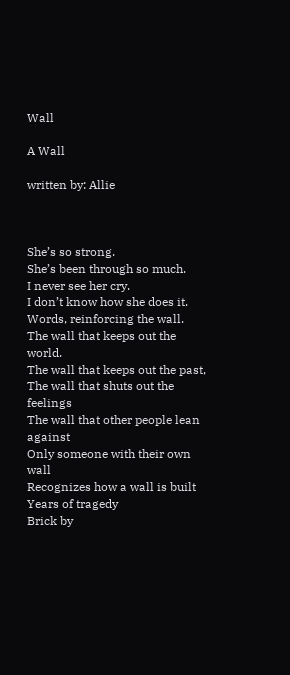Wall

A Wall

written by: Allie



She’s so strong.
She’s been through so much.
I never see her cry.
I don’t know how she does it.
Words, reinforcing the wall.
The wall that keeps out the world.
The wall that keeps out the past,
The wall that shuts out the feelings
The wall that other people lean against
Only someone with their own wall
Recognizes how a wall is built
Years of tragedy
Brick by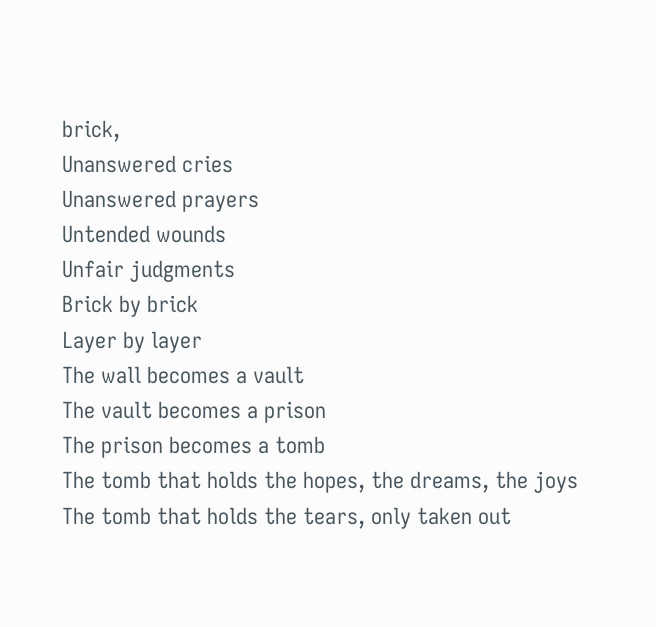brick,
Unanswered cries
Unanswered prayers
Untended wounds
Unfair judgments
Brick by brick
Layer by layer
The wall becomes a vault
The vault becomes a prison
The prison becomes a tomb
The tomb that holds the hopes, the dreams, the joys
The tomb that holds the tears, only taken out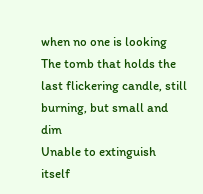when no one is looking
The tomb that holds the last flickering candle, still burning, but small and dim
Unable to extinguish itself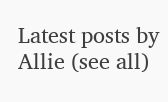Latest posts by Allie (see all)